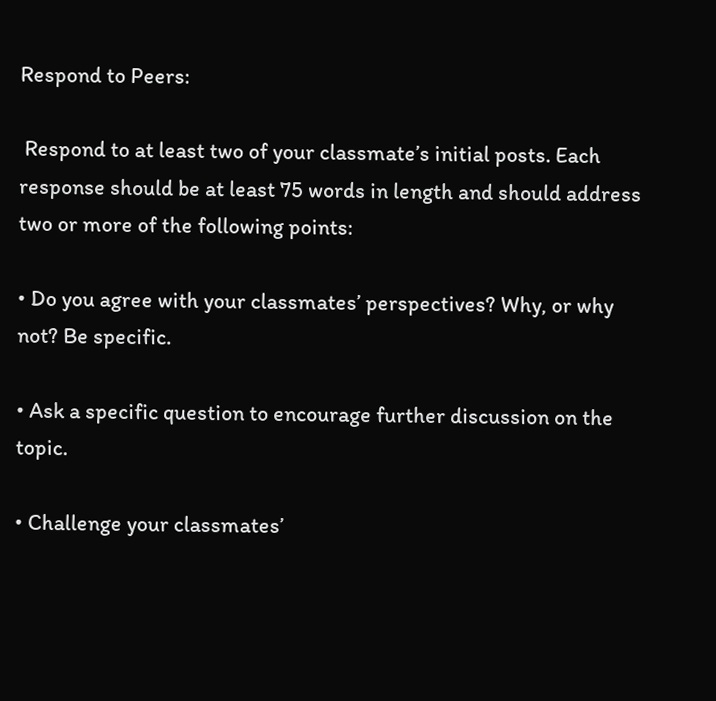Respond to Peers:

 Respond to at least two of your classmate’s initial posts. Each response should be at least 75 words in length and should address two or more of the following points:

• Do you agree with your classmates’ perspectives? Why, or why not? Be specific.

• Ask a specific question to encourage further discussion on the topic.

• Challenge your classmates’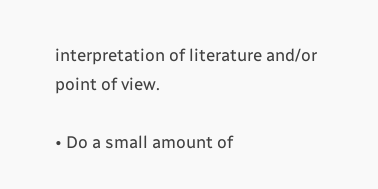interpretation of literature and/or point of view.

• Do a small amount of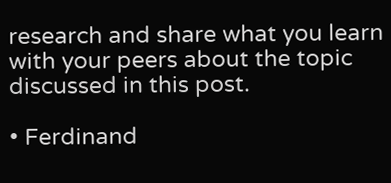research and share what you learn with your peers about the topic discussed in this post.

• Ferdinand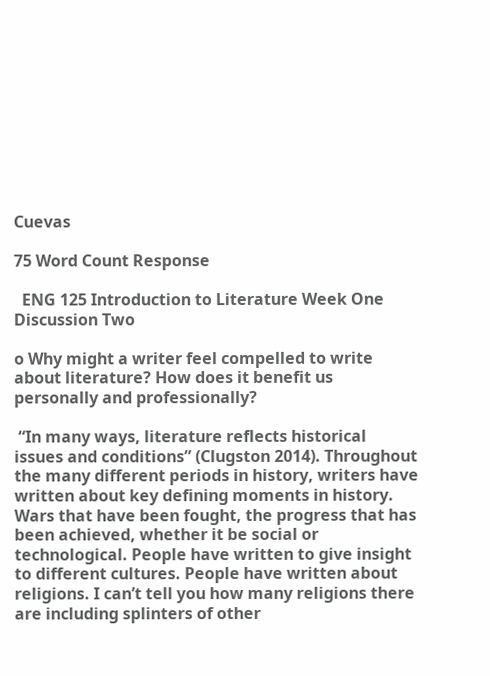Cuevas

75 Word Count Response

  ENG 125 Introduction to Literature Week One Discussion Two

o Why might a writer feel compelled to write about literature? How does it benefit us personally and professionally?

 “In many ways, literature reflects historical issues and conditions” (Clugston 2014). Throughout the many different periods in history, writers have written about key defining moments in history. Wars that have been fought, the progress that has been achieved, whether it be social or technological. People have written to give insight to different cultures. People have written about religions. I can’t tell you how many religions there are including splinters of other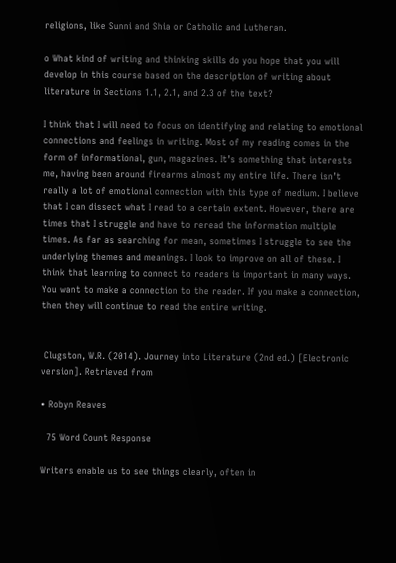religions, like Sunni and Shia or Catholic and Lutheran.

o What kind of writing and thinking skills do you hope that you will develop in this course based on the description of writing about literature in Sections 1.1, 2.1, and 2.3 of the text?

I think that I will need to focus on identifying and relating to emotional connections and feelings in writing. Most of my reading comes in the form of informational, gun, magazines. It’s something that interests me, having been around firearms almost my entire life. There isn’t really a lot of emotional connection with this type of medium. I believe that I can dissect what I read to a certain extent. However, there are times that I struggle and have to reread the information multiple times. As far as searching for mean, sometimes I struggle to see the underlying themes and meanings. I look to improve on all of these. I think that learning to connect to readers is important in many ways. You want to make a connection to the reader. If you make a connection, then they will continue to read the entire writing.


 Clugston, W.R. (2014). Journey into Literature (2nd ed.) [Electronic version]. Retrieved from

• Robyn Reaves

  75 Word Count Response

Writers enable us to see things clearly, often in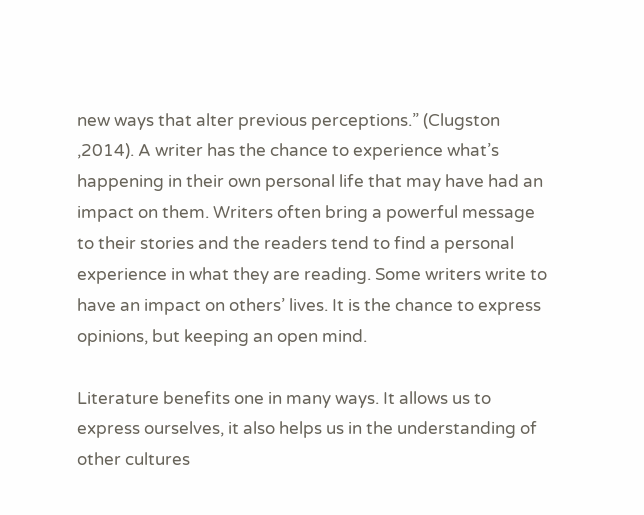new ways that alter previous perceptions.” (Clugston ,2014). A writer has the chance to experience what’s happening in their own personal life that may have had an impact on them. Writers often bring a powerful message to their stories and the readers tend to find a personal experience in what they are reading. Some writers write to have an impact on others’ lives. It is the chance to express opinions, but keeping an open mind.

Literature benefits one in many ways. It allows us to express ourselves, it also helps us in the understanding of other cultures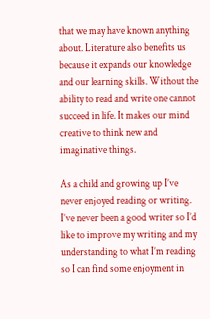that we may have known anything about. Literature also benefits us because it expands our knowledge and our learning skills. Without the ability to read and write one cannot succeed in life. It makes our mind creative to think new and imaginative things.

As a child and growing up I’ve never enjoyed reading or writing. I’ve never been a good writer so I’d like to improve my writing and my understanding to what I’m reading so I can find some enjoyment in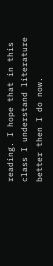reading. I hope that in this class I understand literature better then I do now.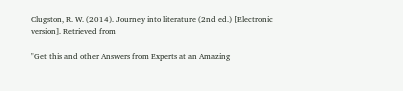Clugston, R. W. (2014). Journey into literature (2nd ed.) [Electronic version]. Retrieved from

"Get this and other Answers from Experts at an Amazing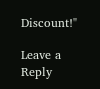Discount!"

Leave a Reply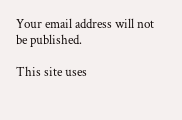Your email address will not be published.

This site uses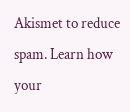Akismet to reduce spam. Learn how your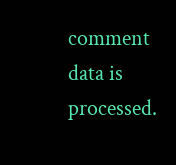comment data is processed.